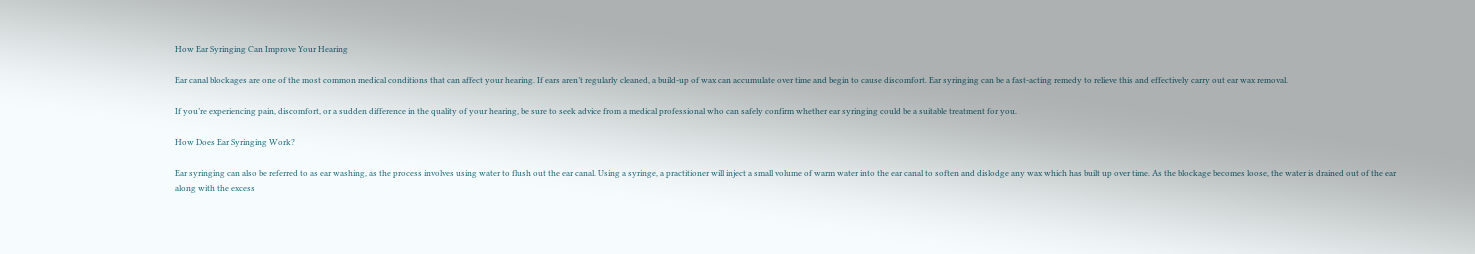How Ear Syringing Can Improve Your Hearing

Ear canal blockages are one of the most common medical conditions that can affect your hearing. If ears aren’t regularly cleaned, a build-up of wax can accumulate over time and begin to cause discomfort. Ear syringing can be a fast-acting remedy to relieve this and effectively carry out ear wax removal.

If you’re experiencing pain, discomfort, or a sudden difference in the quality of your hearing, be sure to seek advice from a medical professional who can safely confirm whether ear syringing could be a suitable treatment for you.

How Does Ear Syringing Work?

Ear syringing can also be referred to as ear washing, as the process involves using water to flush out the ear canal. Using a syringe, a practitioner will inject a small volume of warm water into the ear canal to soften and dislodge any wax which has built up over time. As the blockage becomes loose, the water is drained out of the ear along with the excess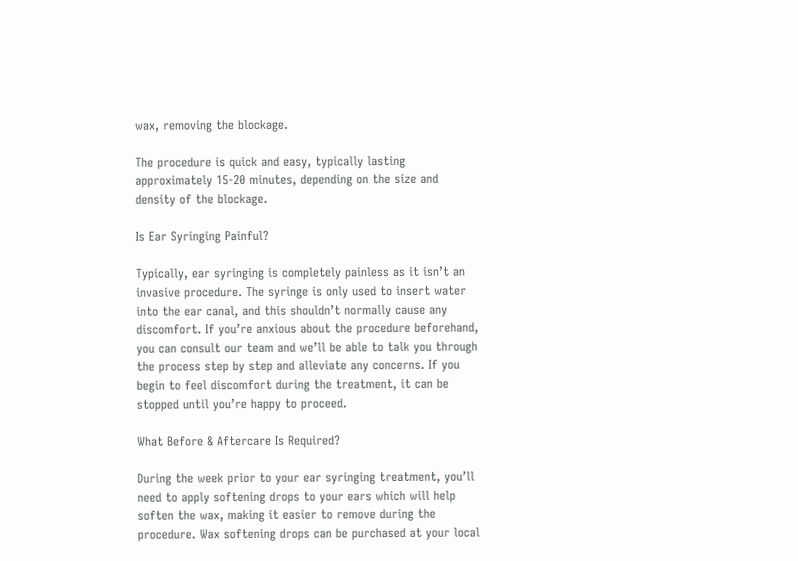wax, removing the blockage.

The procedure is quick and easy, typically lasting approximately 15-20 minutes, depending on the size and density of the blockage.

Is Ear Syringing Painful?

Typically, ear syringing is completely painless as it isn’t an invasive procedure. The syringe is only used to insert water into the ear canal, and this shouldn’t normally cause any discomfort. If you’re anxious about the procedure beforehand, you can consult our team and we’ll be able to talk you through the process step by step and alleviate any concerns. If you begin to feel discomfort during the treatment, it can be stopped until you’re happy to proceed.

What Before & Aftercare Is Required?

During the week prior to your ear syringing treatment, you’ll need to apply softening drops to your ears which will help soften the wax, making it easier to remove during the procedure. Wax softening drops can be purchased at your local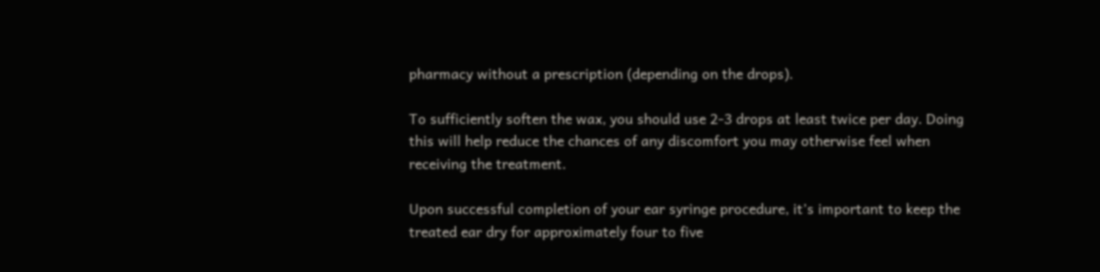pharmacy without a prescription (depending on the drops).

To sufficiently soften the wax, you should use 2-3 drops at least twice per day. Doing this will help reduce the chances of any discomfort you may otherwise feel when receiving the treatment.

Upon successful completion of your ear syringe procedure, it’s important to keep the treated ear dry for approximately four to five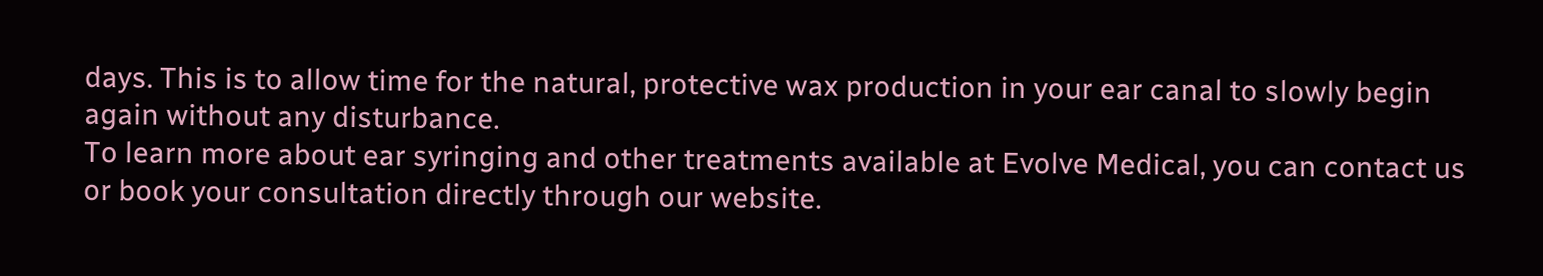days. This is to allow time for the natural, protective wax production in your ear canal to slowly begin again without any disturbance.
To learn more about ear syringing and other treatments available at Evolve Medical, you can contact us or book your consultation directly through our website.